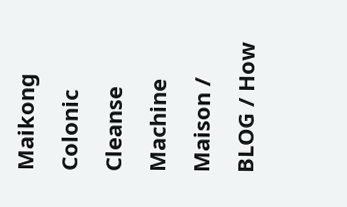Maikong Colonic Cleanse Machine
Maison / BLOG / How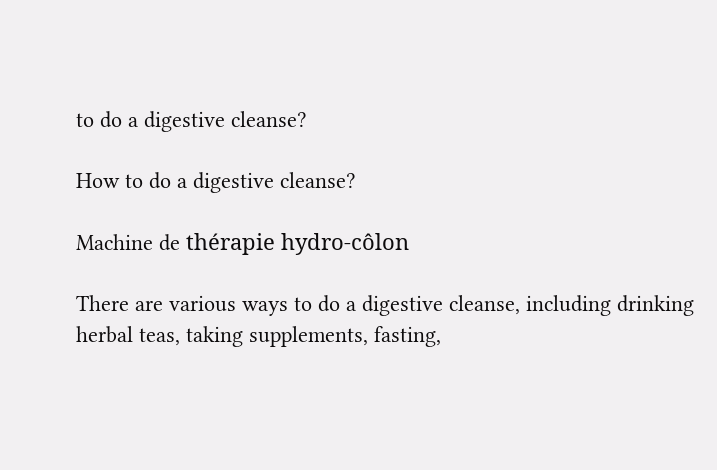to do a digestive cleanse?

How to do a digestive cleanse?

Machine de thérapie hydro-côlon

There are various ways to do a digestive cleanse, including drinking herbal teas, taking supplements, fasting,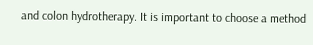and colon hydrotherapy. It is important to choose a method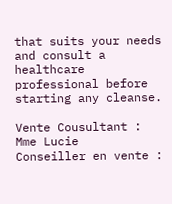that suits your needs and consult a healthcare professional before starting any cleanse.

Vente Cousultant : Mme Lucie
Conseiller en vente :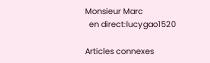Monsieur Marc
  en direct:lucygao1520

Articles connexes